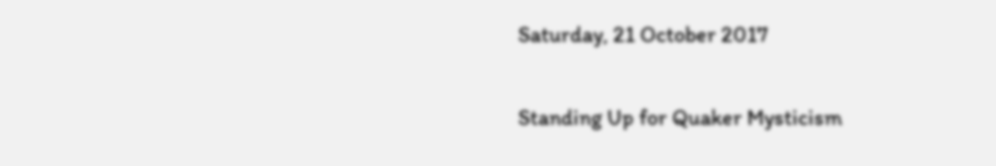Saturday, 21 October 2017

Standing Up for Quaker Mysticism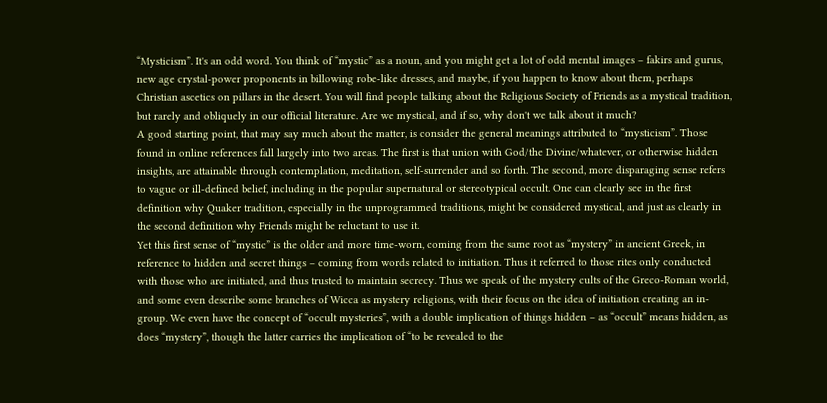“Mysticism”. It's an odd word. You think of “mystic” as a noun, and you might get a lot of odd mental images – fakirs and gurus, new age crystal-power proponents in billowing robe-like dresses, and maybe, if you happen to know about them, perhaps Christian ascetics on pillars in the desert. You will find people talking about the Religious Society of Friends as a mystical tradition, but rarely and obliquely in our official literature. Are we mystical, and if so, why don't we talk about it much?
A good starting point, that may say much about the matter, is consider the general meanings attributed to “mysticism”. Those found in online references fall largely into two areas. The first is that union with God/the Divine/whatever, or otherwise hidden insights, are attainable through contemplation, meditation, self-surrender and so forth. The second, more disparaging sense refers to vague or ill-defined belief, including in the popular supernatural or stereotypical occult. One can clearly see in the first definition why Quaker tradition, especially in the unprogrammed traditions, might be considered mystical, and just as clearly in the second definition why Friends might be reluctant to use it.
Yet this first sense of “mystic” is the older and more time-worn, coming from the same root as “mystery” in ancient Greek, in reference to hidden and secret things – coming from words related to initiation. Thus it referred to those rites only conducted with those who are initiated, and thus trusted to maintain secrecy. Thus we speak of the mystery cults of the Greco-Roman world, and some even describe some branches of Wicca as mystery religions, with their focus on the idea of initiation creating an in-group. We even have the concept of “occult mysteries”, with a double implication of things hidden – as “occult” means hidden, as does “mystery”, though the latter carries the implication of “to be revealed to the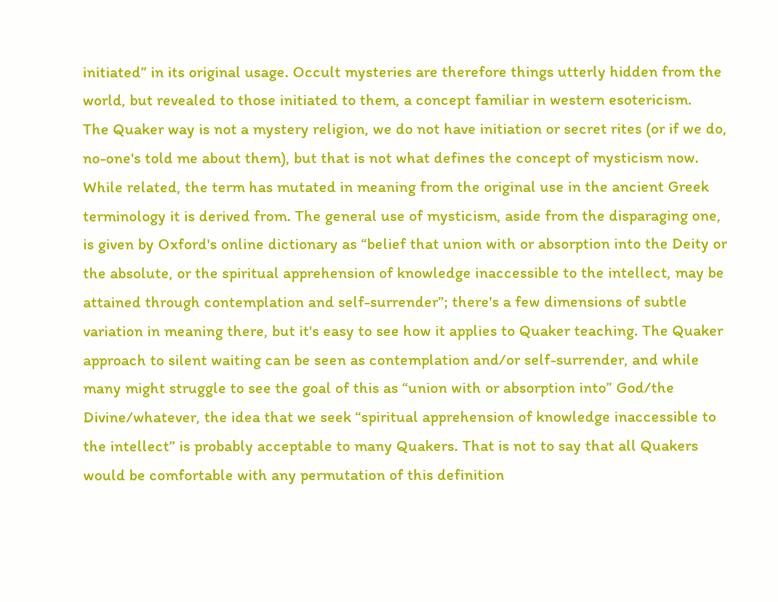initiated” in its original usage. Occult mysteries are therefore things utterly hidden from the world, but revealed to those initiated to them, a concept familiar in western esotericism.
The Quaker way is not a mystery religion, we do not have initiation or secret rites (or if we do, no-one's told me about them), but that is not what defines the concept of mysticism now. While related, the term has mutated in meaning from the original use in the ancient Greek terminology it is derived from. The general use of mysticism, aside from the disparaging one, is given by Oxford's online dictionary as “belief that union with or absorption into the Deity or the absolute, or the spiritual apprehension of knowledge inaccessible to the intellect, may be attained through contemplation and self-surrender”; there's a few dimensions of subtle variation in meaning there, but it's easy to see how it applies to Quaker teaching. The Quaker approach to silent waiting can be seen as contemplation and/or self-surrender, and while many might struggle to see the goal of this as “union with or absorption into” God/the Divine/whatever, the idea that we seek “spiritual apprehension of knowledge inaccessible to the intellect” is probably acceptable to many Quakers. That is not to say that all Quakers would be comfortable with any permutation of this definition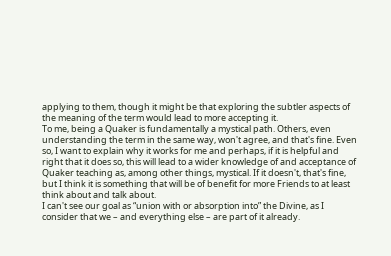applying to them, though it might be that exploring the subtler aspects of the meaning of the term would lead to more accepting it.
To me, being a Quaker is fundamentally a mystical path. Others, even understanding the term in the same way, won't agree, and that's fine. Even so, I want to explain why it works for me and perhaps, if it is helpful and right that it does so, this will lead to a wider knowledge of and acceptance of Quaker teaching as, among other things, mystical. If it doesn't, that's fine, but I think it is something that will be of benefit for more Friends to at least think about and talk about.
I can't see our goal as “union with or absorption into” the Divine, as I consider that we – and everything else – are part of it already.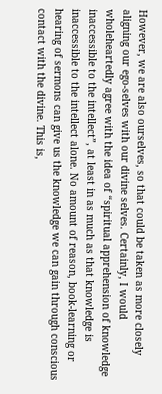However, we are also ourselves, so that could be taken as more closely aligning our ego-selves with our divine selves. Certainly, I would wholeheartedly agree with the idea of “spiritual apprehension of knowledge inaccessible to the intellect”, at least in as much as that knowledge is inaccessible to the intellect alone. No amount of reason, book-learning or hearing of sermons can give us the knowledge we can gain through conscious contact with the divine. This is,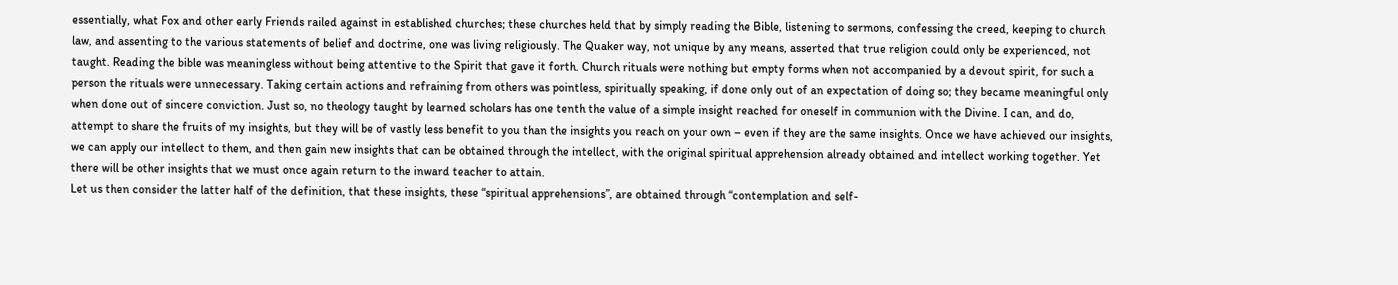essentially, what Fox and other early Friends railed against in established churches; these churches held that by simply reading the Bible, listening to sermons, confessing the creed, keeping to church law, and assenting to the various statements of belief and doctrine, one was living religiously. The Quaker way, not unique by any means, asserted that true religion could only be experienced, not taught. Reading the bible was meaningless without being attentive to the Spirit that gave it forth. Church rituals were nothing but empty forms when not accompanied by a devout spirit, for such a person the rituals were unnecessary. Taking certain actions and refraining from others was pointless, spiritually speaking, if done only out of an expectation of doing so; they became meaningful only when done out of sincere conviction. Just so, no theology taught by learned scholars has one tenth the value of a simple insight reached for oneself in communion with the Divine. I can, and do, attempt to share the fruits of my insights, but they will be of vastly less benefit to you than the insights you reach on your own – even if they are the same insights. Once we have achieved our insights, we can apply our intellect to them, and then gain new insights that can be obtained through the intellect, with the original spiritual apprehension already obtained and intellect working together. Yet there will be other insights that we must once again return to the inward teacher to attain.
Let us then consider the latter half of the definition, that these insights, these “spiritual apprehensions”, are obtained through “contemplation and self-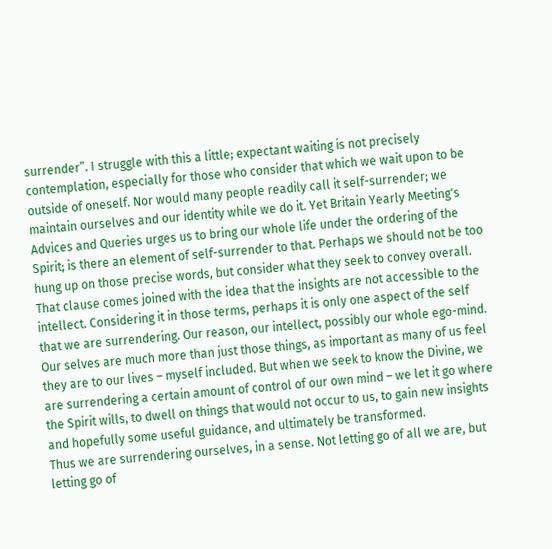surrender”. I struggle with this a little; expectant waiting is not precisely contemplation, especially for those who consider that which we wait upon to be outside of oneself. Nor would many people readily call it self-surrender; we maintain ourselves and our identity while we do it. Yet Britain Yearly Meeting's Advices and Queries urges us to bring our whole life under the ordering of the Spirit; is there an element of self-surrender to that. Perhaps we should not be too hung up on those precise words, but consider what they seek to convey overall.
That clause comes joined with the idea that the insights are not accessible to the intellect. Considering it in those terms, perhaps it is only one aspect of the self that we are surrendering. Our reason, our intellect, possibly our whole ego-mind. Our selves are much more than just those things, as important as many of us feel they are to our lives – myself included. But when we seek to know the Divine, we are surrendering a certain amount of control of our own mind – we let it go where the Spirit wills, to dwell on things that would not occur to us, to gain new insights and hopefully some useful guidance, and ultimately be transformed.
Thus we are surrendering ourselves, in a sense. Not letting go of all we are, but letting go of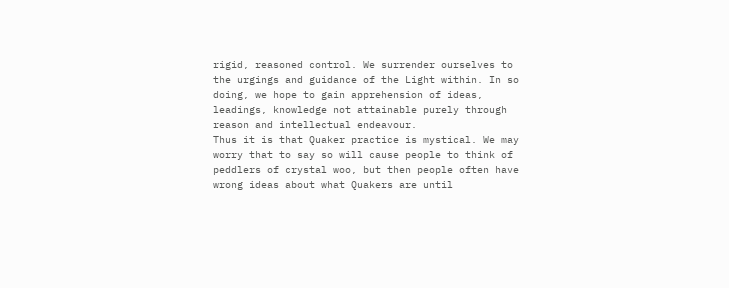rigid, reasoned control. We surrender ourselves to the urgings and guidance of the Light within. In so doing, we hope to gain apprehension of ideas, leadings, knowledge not attainable purely through reason and intellectual endeavour.
Thus it is that Quaker practice is mystical. We may worry that to say so will cause people to think of peddlers of crystal woo, but then people often have wrong ideas about what Quakers are until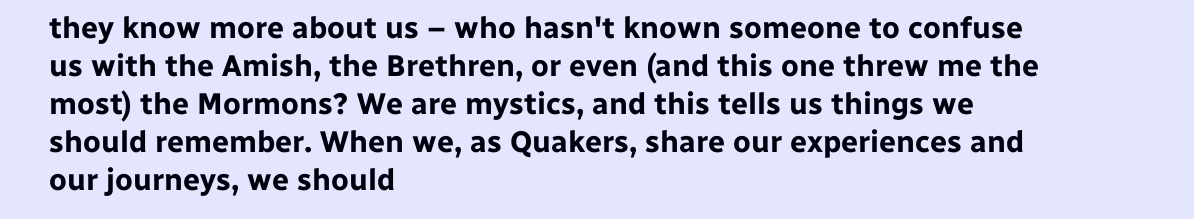they know more about us – who hasn't known someone to confuse us with the Amish, the Brethren, or even (and this one threw me the most) the Mormons? We are mystics, and this tells us things we should remember. When we, as Quakers, share our experiences and our journeys, we should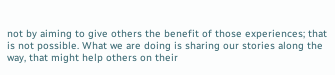not by aiming to give others the benefit of those experiences; that is not possible. What we are doing is sharing our stories along the way, that might help others on their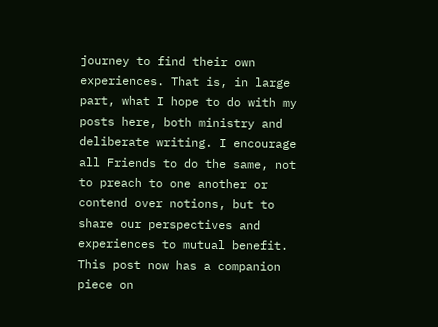journey to find their own experiences. That is, in large part, what I hope to do with my posts here, both ministry and deliberate writing. I encourage all Friends to do the same, not to preach to one another or contend over notions, but to share our perspectives and experiences to mutual benefit.
This post now has a companion piece on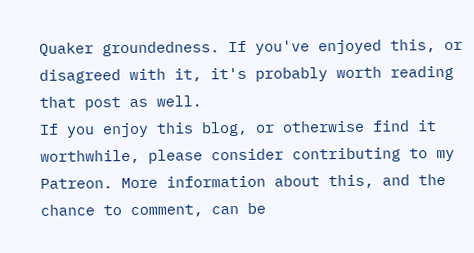Quaker groundedness. If you've enjoyed this, or disagreed with it, it's probably worth reading that post as well.
If you enjoy this blog, or otherwise find it worthwhile, please consider contributing to my Patreon. More information about this, and the chance to comment, can be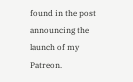found in the post announcing the launch of my Patreon.